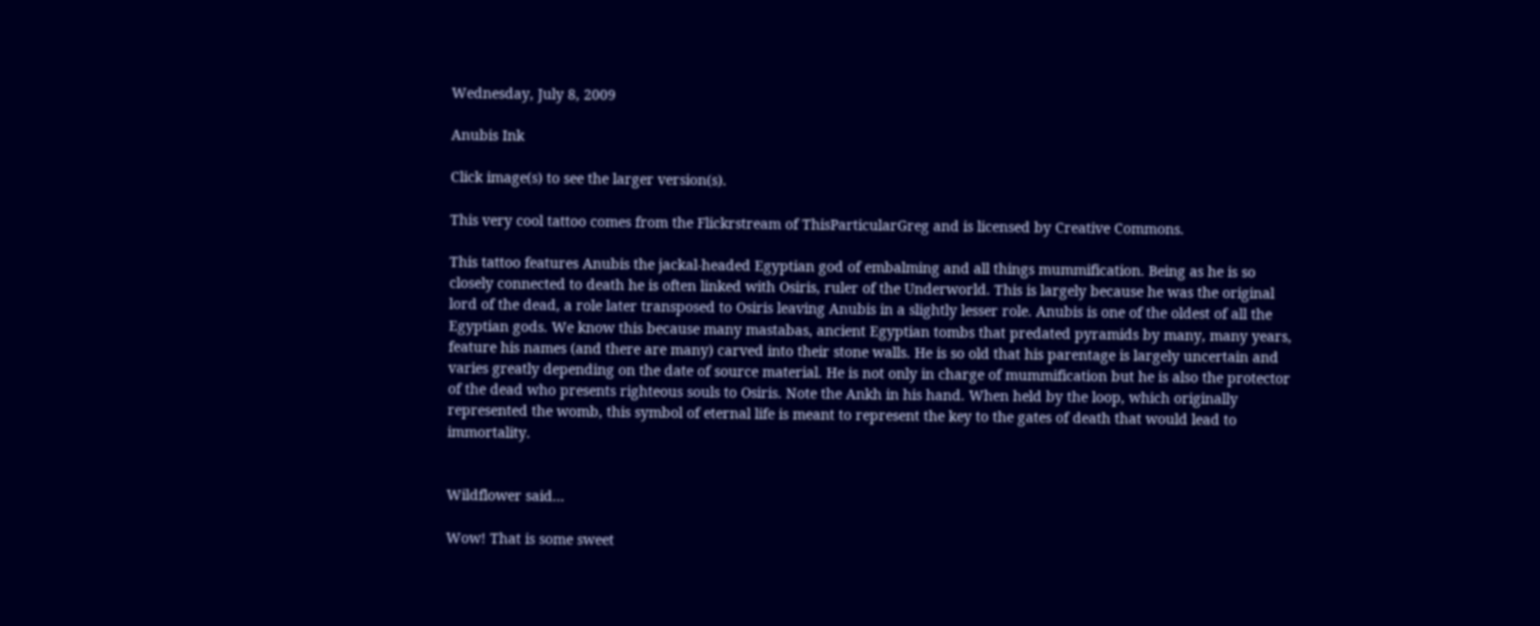Wednesday, July 8, 2009

Anubis Ink

Click image(s) to see the larger version(s).

This very cool tattoo comes from the Flickrstream of ThisParticularGreg and is licensed by Creative Commons.

This tattoo features Anubis the jackal-headed Egyptian god of embalming and all things mummification. Being as he is so closely connected to death he is often linked with Osiris, ruler of the Underworld. This is largely because he was the original lord of the dead, a role later transposed to Osiris leaving Anubis in a slightly lesser role. Anubis is one of the oldest of all the Egyptian gods. We know this because many mastabas, ancient Egyptian tombs that predated pyramids by many, many years, feature his names (and there are many) carved into their stone walls. He is so old that his parentage is largely uncertain and varies greatly depending on the date of source material. He is not only in charge of mummification but he is also the protector of the dead who presents righteous souls to Osiris. Note the Ankh in his hand. When held by the loop, which originally represented the womb, this symbol of eternal life is meant to represent the key to the gates of death that would lead to immortality.


Wildflower said...

Wow! That is some sweet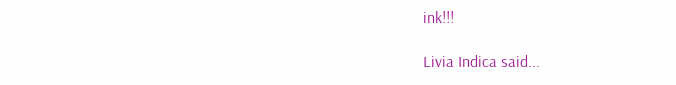ink!!!

Livia Indica said...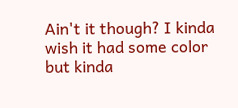Ain't it though? I kinda wish it had some color but kinda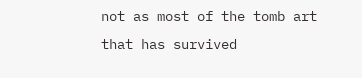not as most of the tomb art that has survived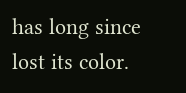has long since lost its color.